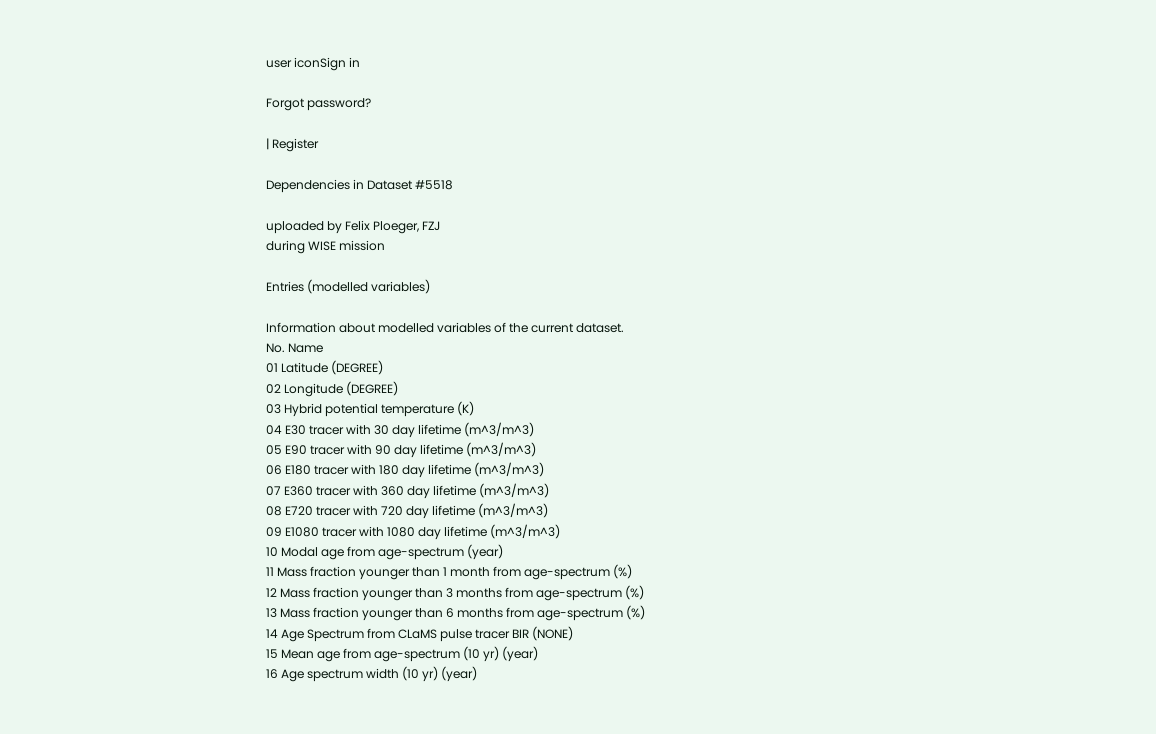user iconSign in

Forgot password?

| Register

Dependencies in Dataset #5518

uploaded by Felix Ploeger, FZJ
during WISE mission

Entries (modelled variables)

Information about modelled variables of the current dataset.
No. Name
01 Latitude (DEGREE)
02 Longitude (DEGREE)
03 Hybrid potential temperature (K)
04 E30 tracer with 30 day lifetime (m^3/m^3)
05 E90 tracer with 90 day lifetime (m^3/m^3)
06 E180 tracer with 180 day lifetime (m^3/m^3)
07 E360 tracer with 360 day lifetime (m^3/m^3)
08 E720 tracer with 720 day lifetime (m^3/m^3)
09 E1080 tracer with 1080 day lifetime (m^3/m^3)
10 Modal age from age-spectrum (year)
11 Mass fraction younger than 1 month from age-spectrum (%)
12 Mass fraction younger than 3 months from age-spectrum (%)
13 Mass fraction younger than 6 months from age-spectrum (%)
14 Age Spectrum from CLaMS pulse tracer BIR (NONE)
15 Mean age from age-spectrum (10 yr) (year)
16 Age spectrum width (10 yr) (year)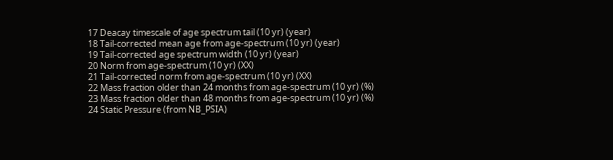17 Deacay timescale of age spectrum tail (10 yr) (year)
18 Tail-corrected mean age from age-spectrum (10 yr) (year)
19 Tail-corrected age spectrum width (10 yr) (year)
20 Norm from age-spectrum (10 yr) (XX)
21 Tail-corrected norm from age-spectrum (10 yr) (XX)
22 Mass fraction older than 24 months from age-spectrum (10 yr) (%)
23 Mass fraction older than 48 months from age-spectrum (10 yr) (%)
24 Static Pressure (from NB_PSIA)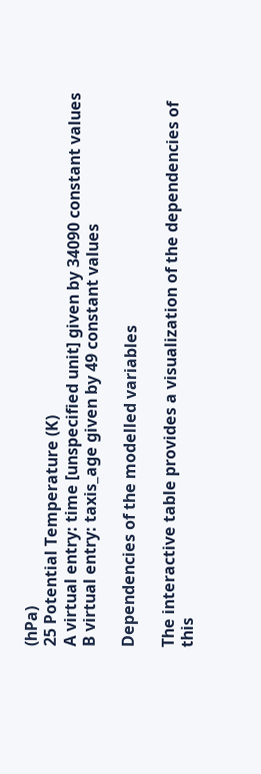(hPa)
25 Potential Temperature (K)
A virtual entry: time [unspecified unit] given by 34090 constant values
B virtual entry: taxis_age given by 49 constant values

Dependencies of the modelled variables

The interactive table provides a visualization of the dependencies of this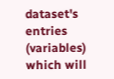dataset's entries (variables) which will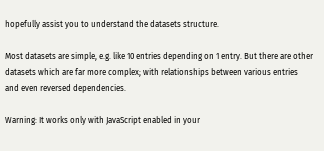hopefully assist you to understand the datasets structure.

Most datasets are simple, e.g. like 10 entries depending on 1 entry. But there are other datasets which are far more complex; with relationships between various entries and even reversed dependencies.

Warning: It works only with JavaScript enabled in your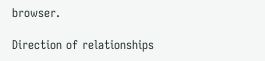browser.

Direction of relationships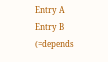Entry A   Entry B
(=depends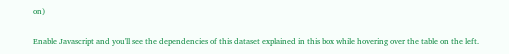on)


Enable Javascript and you'll see the dependencies of this dataset explained in this box while hovering over the table on the left.